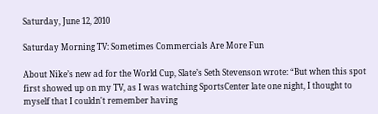Saturday, June 12, 2010

Saturday Morning TV: Sometimes Commercials Are More Fun

About Nike’s new ad for the World Cup, Slate’s Seth Stevenson wrote: “But when this spot first showed up on my TV, as I was watching SportsCenter late one night, I thought to myself that I couldn't remember having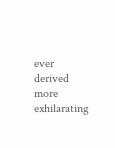ever derived more exhilarating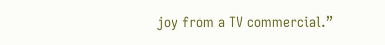joy from a TV commercial.”